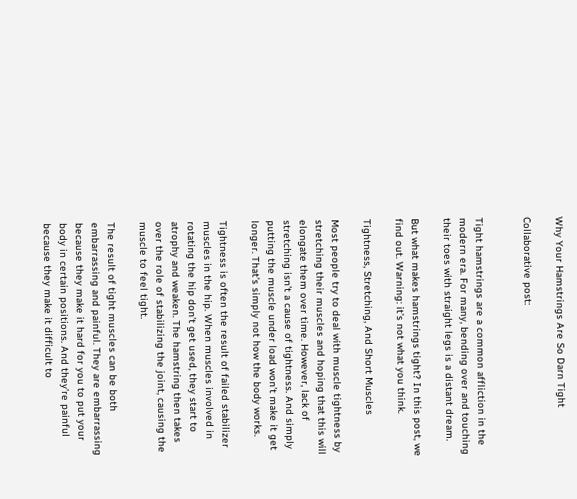Why Your Hamstrings Are So Darn Tight

Collaborative post:


Tight hamstrings are a common affliction in the modern era. For many, bending over and touching their toes with straight legs is a distant dream.

But what makes hamstrings tight? In this post, we find out. Warning: it’s not what you think.

Tightness, Stretching, And Short Muscles

Most people try to deal with muscle tightness by stretching their muscles and hoping that this will elongate them over time. However, lack of stretching isn’t a cause of tightness. And simply putting the muscle under load won’t make it get longer. That’s simply not how the body works.

Tightness is often the result of failed stabilizer muscles in the hip. When muscles involved in rotating the hip don’t get used, they start to atrophy and weaken. The hamstring then takes over the role of stabilizing the joint, causing the muscle to feel tight.

The result of tight muscles can be both embarrassing and painful. They are embarrassing because they make it hard for you to put your body in certain positions. And they’re painful because they make it difficult to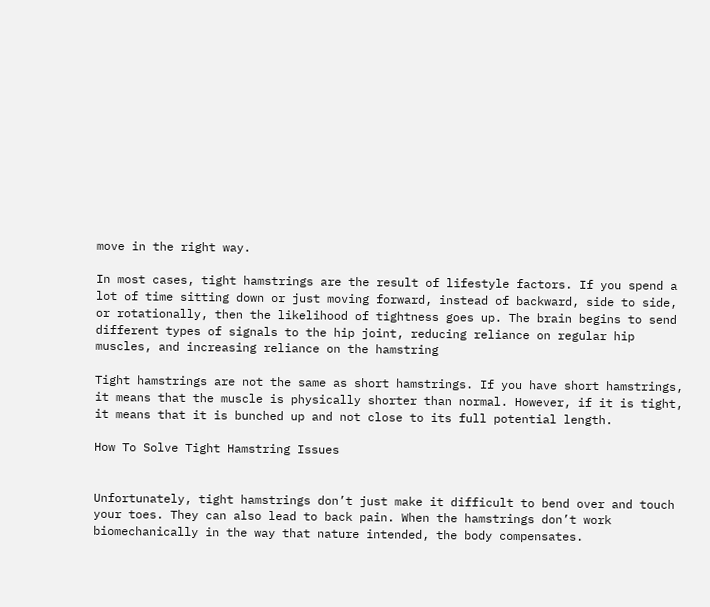move in the right way.

In most cases, tight hamstrings are the result of lifestyle factors. If you spend a lot of time sitting down or just moving forward, instead of backward, side to side, or rotationally, then the likelihood of tightness goes up. The brain begins to send different types of signals to the hip joint, reducing reliance on regular hip muscles, and increasing reliance on the hamstring

Tight hamstrings are not the same as short hamstrings. If you have short hamstrings, it means that the muscle is physically shorter than normal. However, if it is tight, it means that it is bunched up and not close to its full potential length.

How To Solve Tight Hamstring Issues


Unfortunately, tight hamstrings don’t just make it difficult to bend over and touch your toes. They can also lead to back pain. When the hamstrings don’t work biomechanically in the way that nature intended, the body compensates.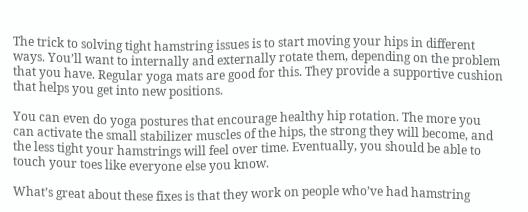The trick to solving tight hamstring issues is to start moving your hips in different ways. You’ll want to internally and externally rotate them, depending on the problem that you have. Regular yoga mats are good for this. They provide a supportive cushion that helps you get into new positions.

You can even do yoga postures that encourage healthy hip rotation. The more you can activate the small stabilizer muscles of the hips, the strong they will become, and the less tight your hamstrings will feel over time. Eventually, you should be able to touch your toes like everyone else you know.

What’s great about these fixes is that they work on people who’ve had hamstring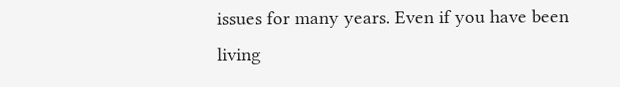issues for many years. Even if you have been living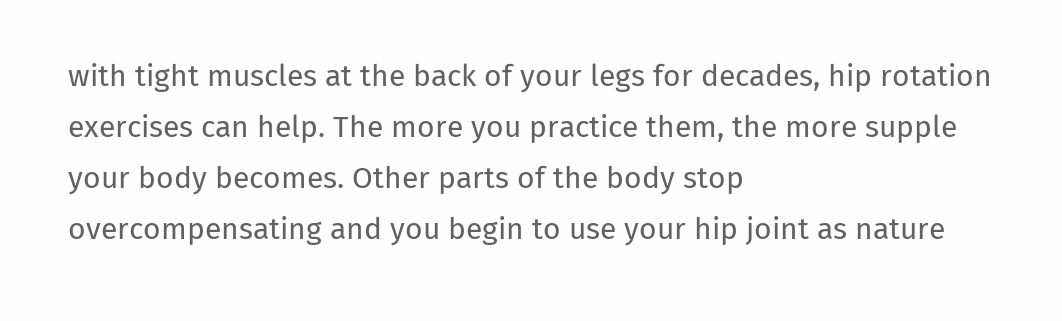with tight muscles at the back of your legs for decades, hip rotation exercises can help. The more you practice them, the more supple your body becomes. Other parts of the body stop overcompensating and you begin to use your hip joint as nature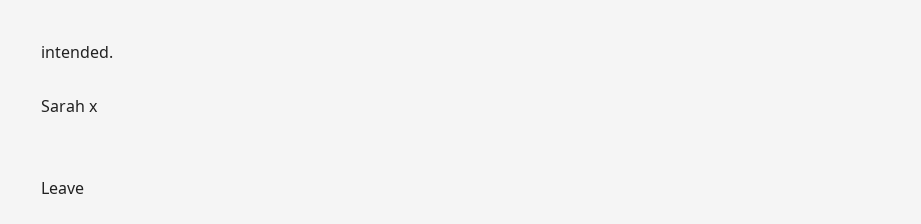intended.

Sarah x


Leave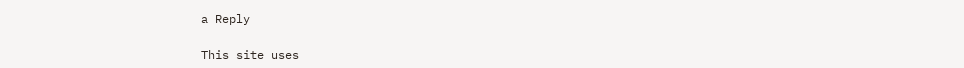a Reply

This site uses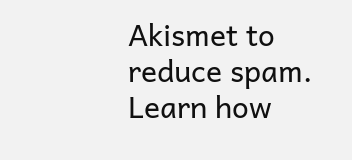Akismet to reduce spam. Learn how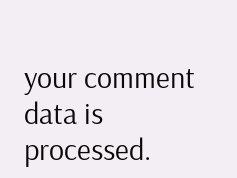your comment data is processed.